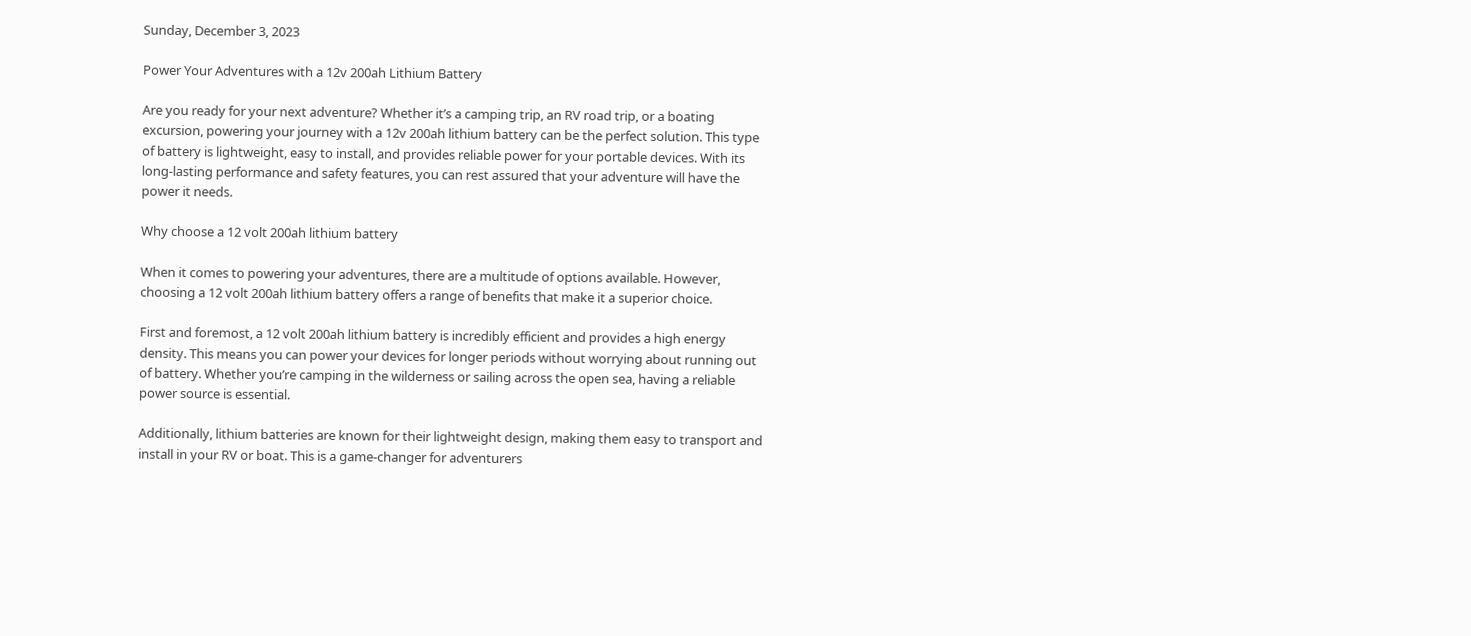Sunday, December 3, 2023

Power Your Adventures with a 12v 200ah Lithium Battery

Are you ready for your next adventure? Whether it’s a camping trip, an RV road trip, or a boating excursion, powering your journey with a 12v 200ah lithium battery can be the perfect solution. This type of battery is lightweight, easy to install, and provides reliable power for your portable devices. With its long-lasting performance and safety features, you can rest assured that your adventure will have the power it needs.

Why choose a 12 volt 200ah lithium battery

When it comes to powering your adventures, there are a multitude of options available. However, choosing a 12 volt 200ah lithium battery offers a range of benefits that make it a superior choice.

First and foremost, a 12 volt 200ah lithium battery is incredibly efficient and provides a high energy density. This means you can power your devices for longer periods without worrying about running out of battery. Whether you’re camping in the wilderness or sailing across the open sea, having a reliable power source is essential.

Additionally, lithium batteries are known for their lightweight design, making them easy to transport and install in your RV or boat. This is a game-changer for adventurers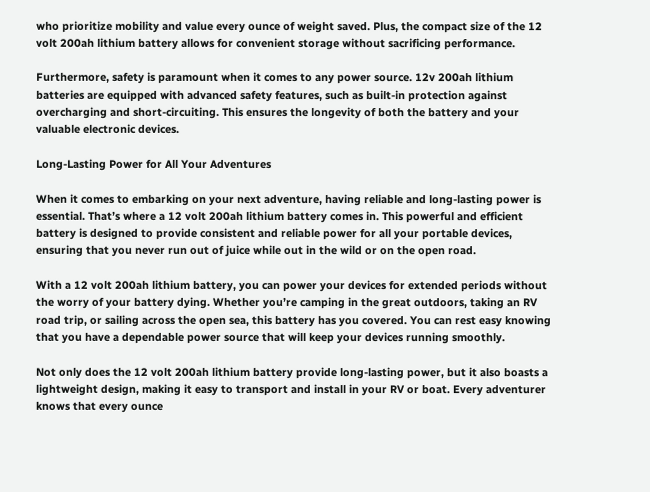who prioritize mobility and value every ounce of weight saved. Plus, the compact size of the 12 volt 200ah lithium battery allows for convenient storage without sacrificing performance.

Furthermore, safety is paramount when it comes to any power source. 12v 200ah lithium batteries are equipped with advanced safety features, such as built-in protection against overcharging and short-circuiting. This ensures the longevity of both the battery and your valuable electronic devices.

Long-Lasting Power for All Your Adventures

When it comes to embarking on your next adventure, having reliable and long-lasting power is essential. That’s where a 12 volt 200ah lithium battery comes in. This powerful and efficient battery is designed to provide consistent and reliable power for all your portable devices, ensuring that you never run out of juice while out in the wild or on the open road.

With a 12 volt 200ah lithium battery, you can power your devices for extended periods without the worry of your battery dying. Whether you’re camping in the great outdoors, taking an RV road trip, or sailing across the open sea, this battery has you covered. You can rest easy knowing that you have a dependable power source that will keep your devices running smoothly.

Not only does the 12 volt 200ah lithium battery provide long-lasting power, but it also boasts a lightweight design, making it easy to transport and install in your RV or boat. Every adventurer knows that every ounce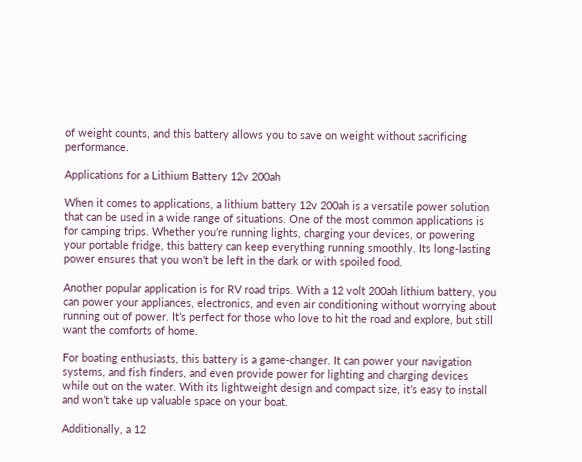of weight counts, and this battery allows you to save on weight without sacrificing performance.

Applications for a Lithium Battery 12v 200ah

When it comes to applications, a lithium battery 12v 200ah is a versatile power solution that can be used in a wide range of situations. One of the most common applications is for camping trips. Whether you’re running lights, charging your devices, or powering your portable fridge, this battery can keep everything running smoothly. Its long-lasting power ensures that you won’t be left in the dark or with spoiled food.

Another popular application is for RV road trips. With a 12 volt 200ah lithium battery, you can power your appliances, electronics, and even air conditioning without worrying about running out of power. It’s perfect for those who love to hit the road and explore, but still want the comforts of home.

For boating enthusiasts, this battery is a game-changer. It can power your navigation systems, and fish finders, and even provide power for lighting and charging devices while out on the water. With its lightweight design and compact size, it’s easy to install and won’t take up valuable space on your boat.

Additionally, a 12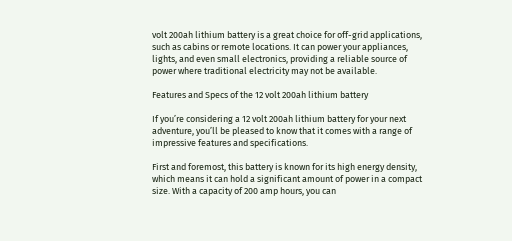volt 200ah lithium battery is a great choice for off-grid applications, such as cabins or remote locations. It can power your appliances, lights, and even small electronics, providing a reliable source of power where traditional electricity may not be available.

Features and Specs of the 12 volt 200ah lithium battery

If you’re considering a 12 volt 200ah lithium battery for your next adventure, you’ll be pleased to know that it comes with a range of impressive features and specifications.

First and foremost, this battery is known for its high energy density, which means it can hold a significant amount of power in a compact size. With a capacity of 200 amp hours, you can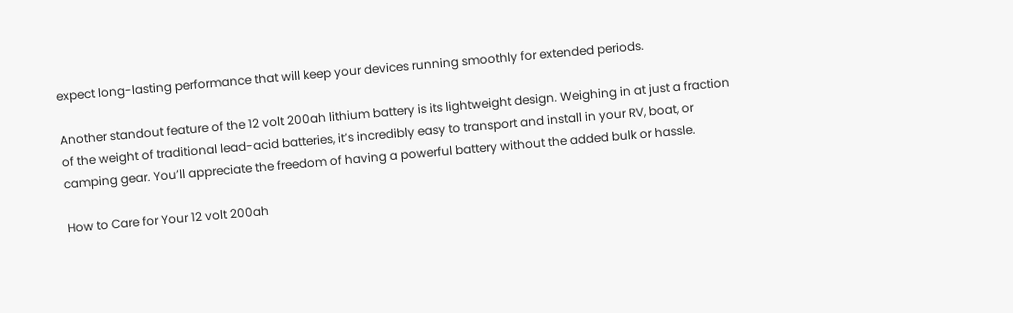expect long-lasting performance that will keep your devices running smoothly for extended periods.

Another standout feature of the 12 volt 200ah lithium battery is its lightweight design. Weighing in at just a fraction of the weight of traditional lead-acid batteries, it’s incredibly easy to transport and install in your RV, boat, or camping gear. You’ll appreciate the freedom of having a powerful battery without the added bulk or hassle.

How to Care for Your 12 volt 200ah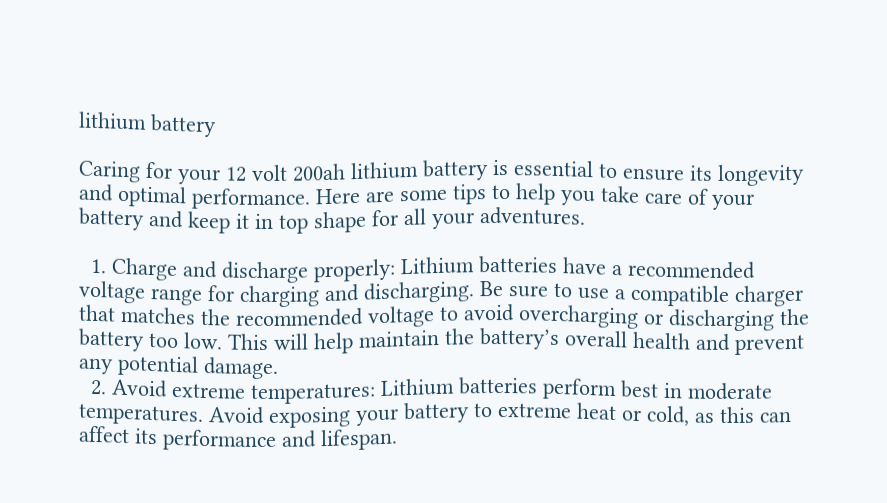lithium battery

Caring for your 12 volt 200ah lithium battery is essential to ensure its longevity and optimal performance. Here are some tips to help you take care of your battery and keep it in top shape for all your adventures.

  1. Charge and discharge properly: Lithium batteries have a recommended voltage range for charging and discharging. Be sure to use a compatible charger that matches the recommended voltage to avoid overcharging or discharging the battery too low. This will help maintain the battery’s overall health and prevent any potential damage.
  2. Avoid extreme temperatures: Lithium batteries perform best in moderate temperatures. Avoid exposing your battery to extreme heat or cold, as this can affect its performance and lifespan.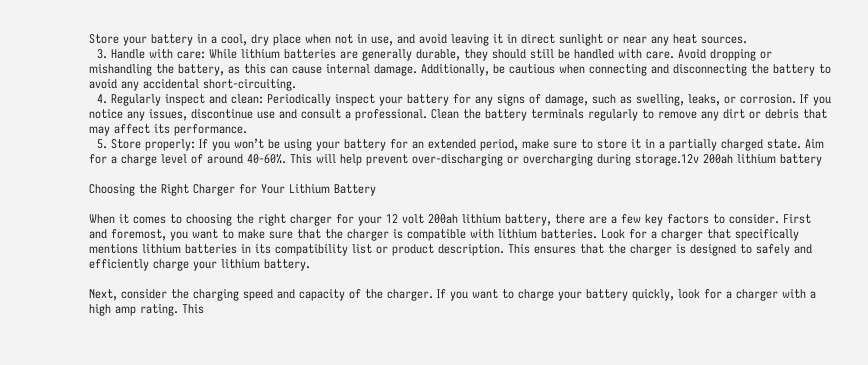Store your battery in a cool, dry place when not in use, and avoid leaving it in direct sunlight or near any heat sources.
  3. Handle with care: While lithium batteries are generally durable, they should still be handled with care. Avoid dropping or mishandling the battery, as this can cause internal damage. Additionally, be cautious when connecting and disconnecting the battery to avoid any accidental short-circuiting.
  4. Regularly inspect and clean: Periodically inspect your battery for any signs of damage, such as swelling, leaks, or corrosion. If you notice any issues, discontinue use and consult a professional. Clean the battery terminals regularly to remove any dirt or debris that may affect its performance.
  5. Store properly: If you won’t be using your battery for an extended period, make sure to store it in a partially charged state. Aim for a charge level of around 40-60%. This will help prevent over-discharging or overcharging during storage.12v 200ah lithium battery

Choosing the Right Charger for Your Lithium Battery

When it comes to choosing the right charger for your 12 volt 200ah lithium battery, there are a few key factors to consider. First and foremost, you want to make sure that the charger is compatible with lithium batteries. Look for a charger that specifically mentions lithium batteries in its compatibility list or product description. This ensures that the charger is designed to safely and efficiently charge your lithium battery.

Next, consider the charging speed and capacity of the charger. If you want to charge your battery quickly, look for a charger with a high amp rating. This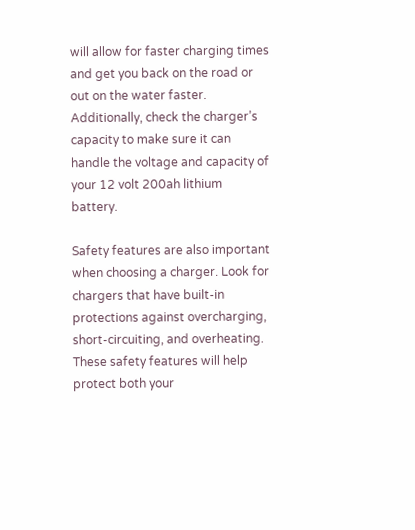will allow for faster charging times and get you back on the road or out on the water faster. Additionally, check the charger’s capacity to make sure it can handle the voltage and capacity of your 12 volt 200ah lithium battery.

Safety features are also important when choosing a charger. Look for chargers that have built-in protections against overcharging, short-circuiting, and overheating. These safety features will help protect both your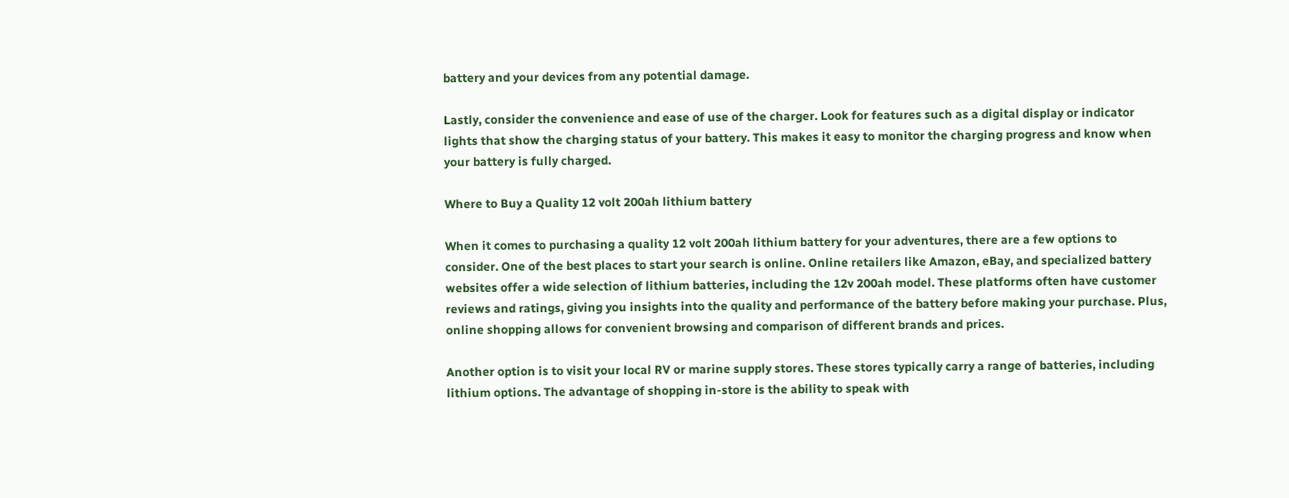battery and your devices from any potential damage.

Lastly, consider the convenience and ease of use of the charger. Look for features such as a digital display or indicator lights that show the charging status of your battery. This makes it easy to monitor the charging progress and know when your battery is fully charged.

Where to Buy a Quality 12 volt 200ah lithium battery

When it comes to purchasing a quality 12 volt 200ah lithium battery for your adventures, there are a few options to consider. One of the best places to start your search is online. Online retailers like Amazon, eBay, and specialized battery websites offer a wide selection of lithium batteries, including the 12v 200ah model. These platforms often have customer reviews and ratings, giving you insights into the quality and performance of the battery before making your purchase. Plus, online shopping allows for convenient browsing and comparison of different brands and prices.

Another option is to visit your local RV or marine supply stores. These stores typically carry a range of batteries, including lithium options. The advantage of shopping in-store is the ability to speak with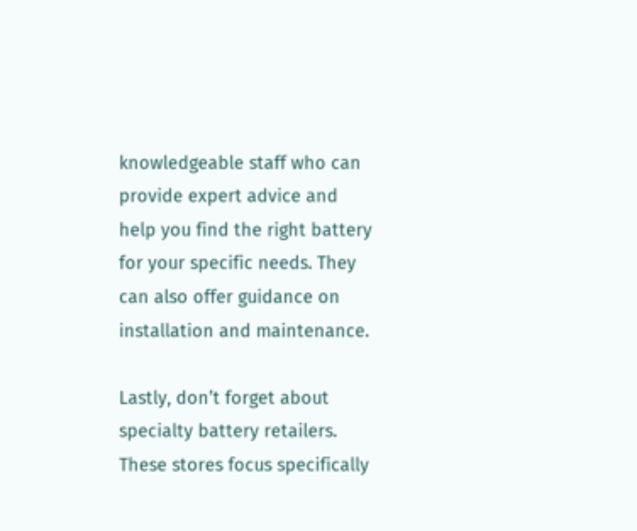knowledgeable staff who can provide expert advice and help you find the right battery for your specific needs. They can also offer guidance on installation and maintenance.

Lastly, don’t forget about specialty battery retailers. These stores focus specifically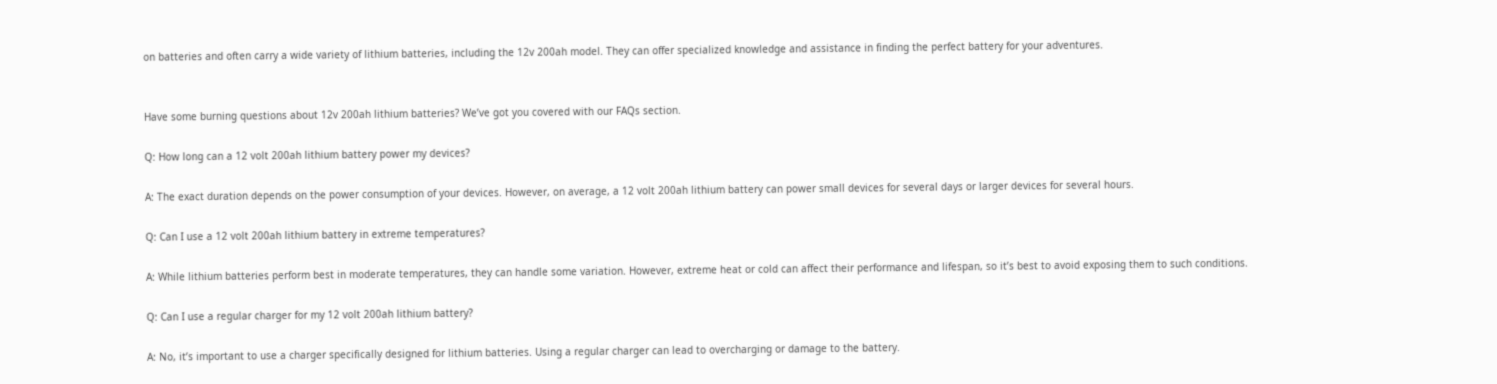on batteries and often carry a wide variety of lithium batteries, including the 12v 200ah model. They can offer specialized knowledge and assistance in finding the perfect battery for your adventures.


Have some burning questions about 12v 200ah lithium batteries? We’ve got you covered with our FAQs section.

Q: How long can a 12 volt 200ah lithium battery power my devices?

A: The exact duration depends on the power consumption of your devices. However, on average, a 12 volt 200ah lithium battery can power small devices for several days or larger devices for several hours.

Q: Can I use a 12 volt 200ah lithium battery in extreme temperatures?

A: While lithium batteries perform best in moderate temperatures, they can handle some variation. However, extreme heat or cold can affect their performance and lifespan, so it’s best to avoid exposing them to such conditions.

Q: Can I use a regular charger for my 12 volt 200ah lithium battery?

A: No, it’s important to use a charger specifically designed for lithium batteries. Using a regular charger can lead to overcharging or damage to the battery.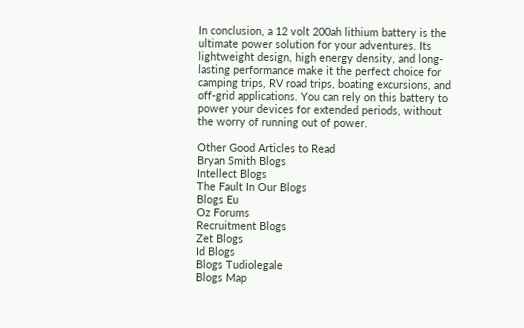In conclusion, a 12 volt 200ah lithium battery is the ultimate power solution for your adventures. Its lightweight design, high energy density, and long-lasting performance make it the perfect choice for camping trips, RV road trips, boating excursions, and off-grid applications. You can rely on this battery to power your devices for extended periods, without the worry of running out of power.

Other Good Articles to Read
Bryan Smith Blogs
Intellect Blogs
The Fault In Our Blogs
Blogs Eu
Oz Forums
Recruitment Blogs
Zet Blogs
Id Blogs
Blogs Tudiolegale
Blogs Map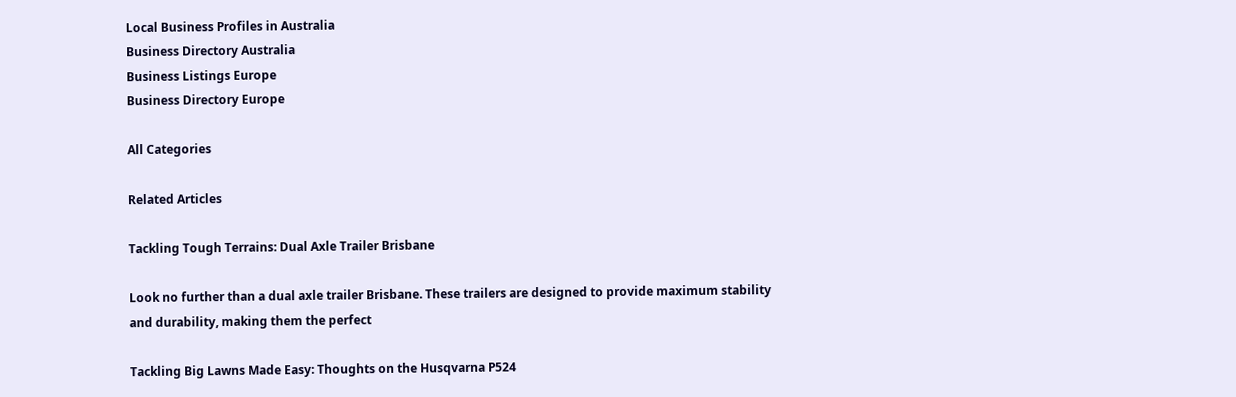Local Business Profiles in Australia
Business Directory Australia
Business Listings Europe
Business Directory Europe

All Categories

Related Articles

Tackling Tough Terrains: Dual Axle Trailer Brisbane

Look no further than a dual axle trailer Brisbane. These trailers are designed to provide maximum stability and durability, making them the perfect

Tackling Big Lawns Made Easy: Thoughts on the Husqvarna P524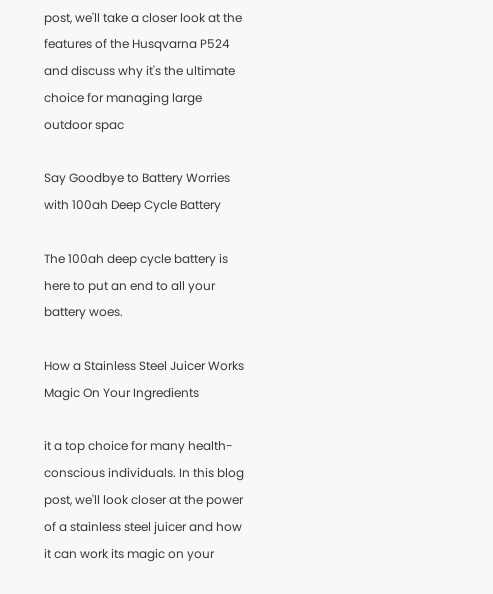post, we'll take a closer look at the features of the Husqvarna P524 and discuss why it's the ultimate choice for managing large outdoor spac

Say Goodbye to Battery Worries with 100ah Deep Cycle Battery

The 100ah deep cycle battery is here to put an end to all your battery woes.

How a Stainless Steel Juicer Works Magic On Your Ingredients

it a top choice for many health-conscious individuals. In this blog post, we'll look closer at the power of a stainless steel juicer and how it can work its magic on your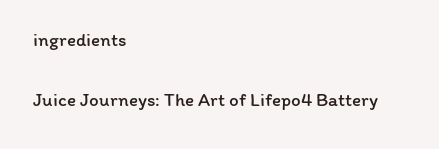ingredients

Juice Journeys: The Art of Lifepo4 Battery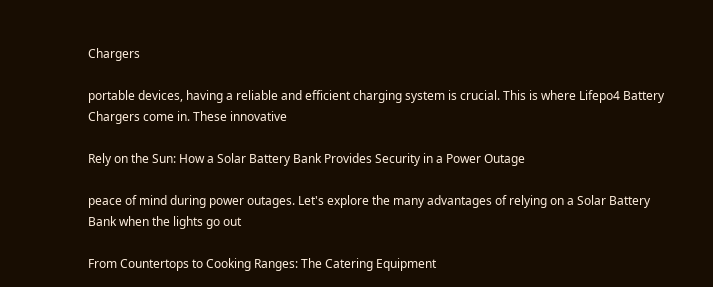Chargers

portable devices, having a reliable and efficient charging system is crucial. This is where Lifepo4 Battery Chargers come in. These innovative

Rely on the Sun: How a Solar Battery Bank Provides Security in a Power Outage

peace of mind during power outages. Let's explore the many advantages of relying on a Solar Battery Bank when the lights go out

From Countertops to Cooking Ranges: The Catering Equipment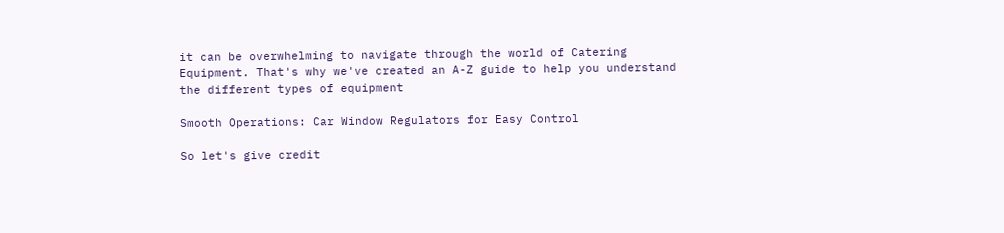it can be overwhelming to navigate through the world of Catering Equipment. That's why we've created an A-Z guide to help you understand the different types of equipment

Smooth Operations: Car Window Regulators for Easy Control

So let's give credit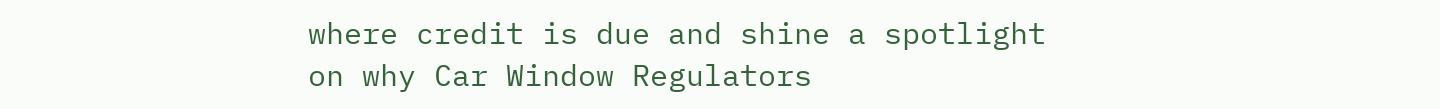where credit is due and shine a spotlight on why Car Window Regulators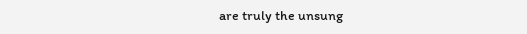are truly the unsung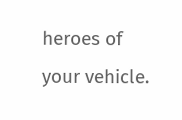heroes of your vehicle.